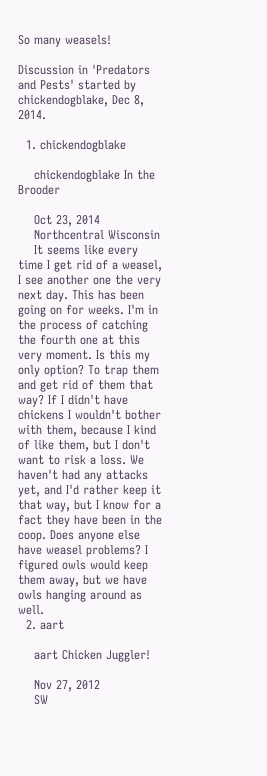So many weasels!

Discussion in 'Predators and Pests' started by chickendogblake, Dec 8, 2014.

  1. chickendogblake

    chickendogblake In the Brooder

    Oct 23, 2014
    Northcentral Wisconsin
    It seems like every time I get rid of a weasel, I see another one the very next day. This has been going on for weeks. I'm in the process of catching the fourth one at this very moment. Is this my only option? To trap them and get rid of them that way? If I didn't have chickens I wouldn't bother with them, because I kind of like them, but I don't want to risk a loss. We haven't had any attacks yet, and I'd rather keep it that way, but I know for a fact they have been in the coop. Does anyone else have weasel problems? I figured owls would keep them away, but we have owls hanging around as well.
  2. aart

    aart Chicken Juggler!

    Nov 27, 2012
    SW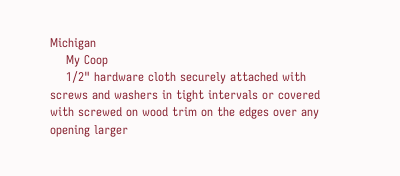Michigan
    My Coop
    1/2" hardware cloth securely attached with screws and washers in tight intervals or covered with screwed on wood trim on the edges over any opening larger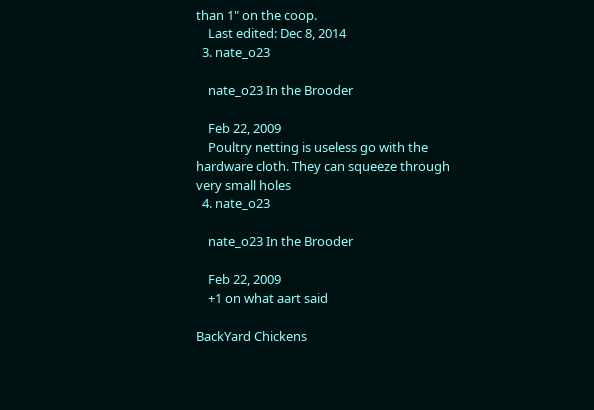than 1" on the coop.
    Last edited: Dec 8, 2014
  3. nate_o23

    nate_o23 In the Brooder

    Feb 22, 2009
    Poultry netting is useless go with the hardware cloth. They can squeeze through very small holes
  4. nate_o23

    nate_o23 In the Brooder

    Feb 22, 2009
    +1 on what aart said

BackYard Chickens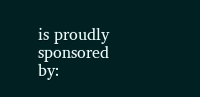is proudly sponsored by: